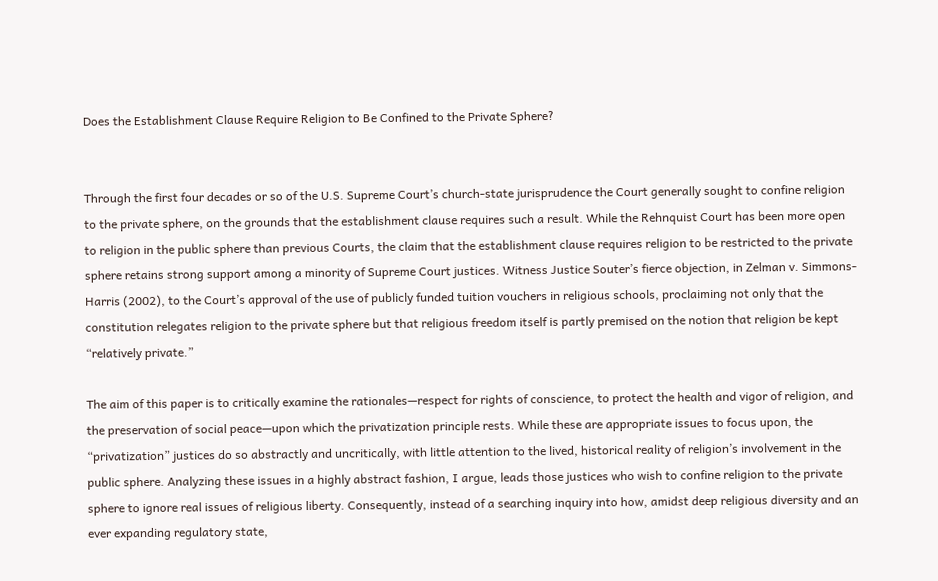Does the Establishment Clause Require Religion to Be Confined to the Private Sphere?


Through the first four decades or so of the U.S. Supreme Court’s church-state jurisprudence the Court generally sought to confine religion to the private sphere, on the grounds that the establishment clause requires such a result. While the Rehnquist Court has been more open to religion in the public sphere than previous Courts, the claim that the establishment clause requires religion to be restricted to the private sphere retains strong support among a minority of Supreme Court justices. Witness Justice Souter’s fierce objection, in Zelman v. Simmons-Harris (2002), to the Court’s approval of the use of publicly funded tuition vouchers in religious schools, proclaiming not only that the constitution relegates religion to the private sphere but that religious freedom itself is partly premised on the notion that religion be kept “relatively private.”

The aim of this paper is to critically examine the rationales—respect for rights of conscience, to protect the health and vigor of religion, and the preservation of social peace—upon which the privatization principle rests. While these are appropriate issues to focus upon, the “privatization” justices do so abstractly and uncritically, with little attention to the lived, historical reality of religion’s involvement in the public sphere. Analyzing these issues in a highly abstract fashion, I argue, leads those justices who wish to confine religion to the private sphere to ignore real issues of religious liberty. Consequently, instead of a searching inquiry into how, amidst deep religious diversity and an ever expanding regulatory state,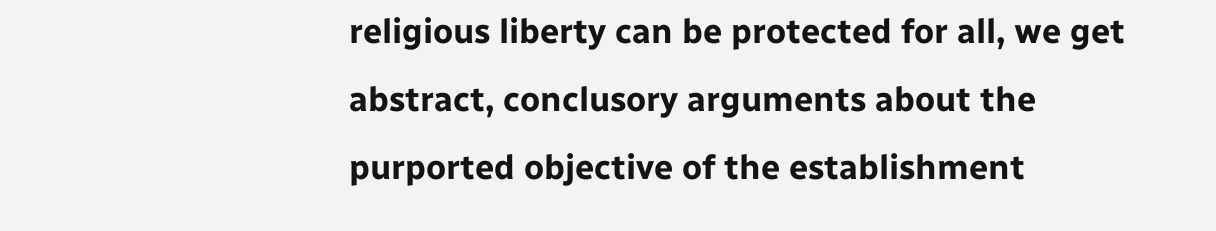religious liberty can be protected for all, we get abstract, conclusory arguments about the purported objective of the establishment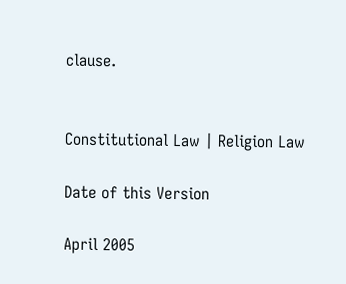clause.


Constitutional Law | Religion Law

Date of this Version

April 2005